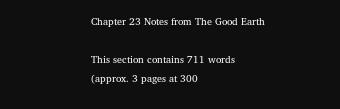Chapter 23 Notes from The Good Earth

This section contains 711 words
(approx. 3 pages at 300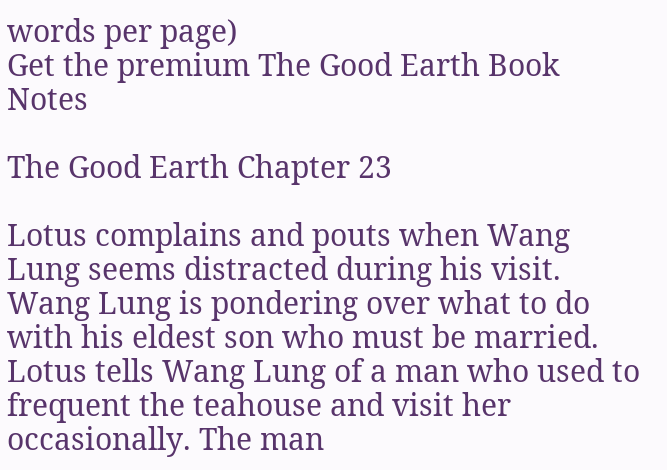words per page)
Get the premium The Good Earth Book Notes

The Good Earth Chapter 23

Lotus complains and pouts when Wang Lung seems distracted during his visit. Wang Lung is pondering over what to do with his eldest son who must be married. Lotus tells Wang Lung of a man who used to frequent the teahouse and visit her occasionally. The man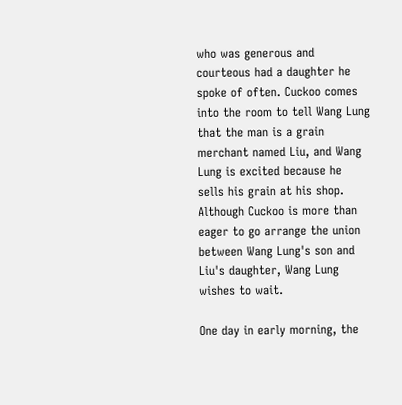who was generous and courteous had a daughter he spoke of often. Cuckoo comes into the room to tell Wang Lung that the man is a grain merchant named Liu, and Wang Lung is excited because he sells his grain at his shop. Although Cuckoo is more than eager to go arrange the union between Wang Lung's son and Liu's daughter, Wang Lung wishes to wait.

One day in early morning, the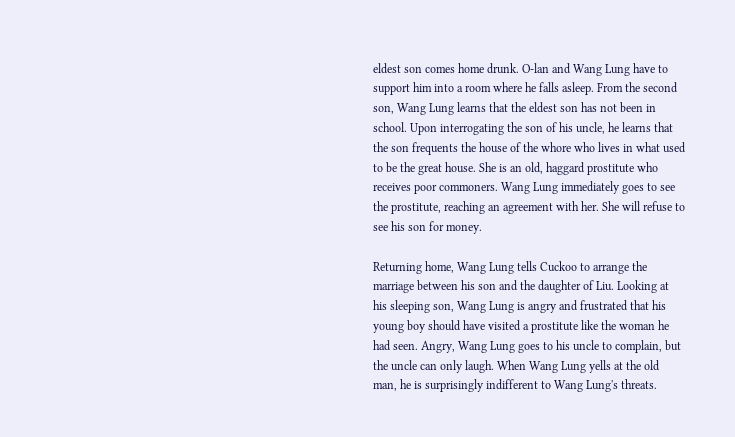eldest son comes home drunk. O-lan and Wang Lung have to support him into a room where he falls asleep. From the second son, Wang Lung learns that the eldest son has not been in school. Upon interrogating the son of his uncle, he learns that the son frequents the house of the whore who lives in what used to be the great house. She is an old, haggard prostitute who receives poor commoners. Wang Lung immediately goes to see the prostitute, reaching an agreement with her. She will refuse to see his son for money.

Returning home, Wang Lung tells Cuckoo to arrange the marriage between his son and the daughter of Liu. Looking at his sleeping son, Wang Lung is angry and frustrated that his young boy should have visited a prostitute like the woman he had seen. Angry, Wang Lung goes to his uncle to complain, but the uncle can only laugh. When Wang Lung yells at the old man, he is surprisingly indifferent to Wang Lung's threats.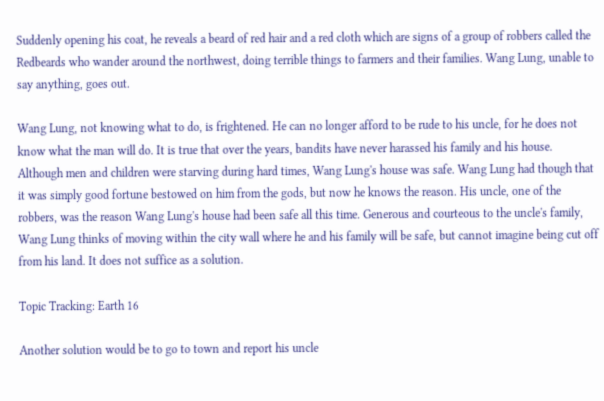Suddenly opening his coat, he reveals a beard of red hair and a red cloth which are signs of a group of robbers called the Redbeards who wander around the northwest, doing terrible things to farmers and their families. Wang Lung, unable to say anything, goes out.

Wang Lung, not knowing what to do, is frightened. He can no longer afford to be rude to his uncle, for he does not know what the man will do. It is true that over the years, bandits have never harassed his family and his house. Although men and children were starving during hard times, Wang Lung's house was safe. Wang Lung had though that it was simply good fortune bestowed on him from the gods, but now he knows the reason. His uncle, one of the robbers, was the reason Wang Lung's house had been safe all this time. Generous and courteous to the uncle's family, Wang Lung thinks of moving within the city wall where he and his family will be safe, but cannot imagine being cut off from his land. It does not suffice as a solution.

Topic Tracking: Earth 16

Another solution would be to go to town and report his uncle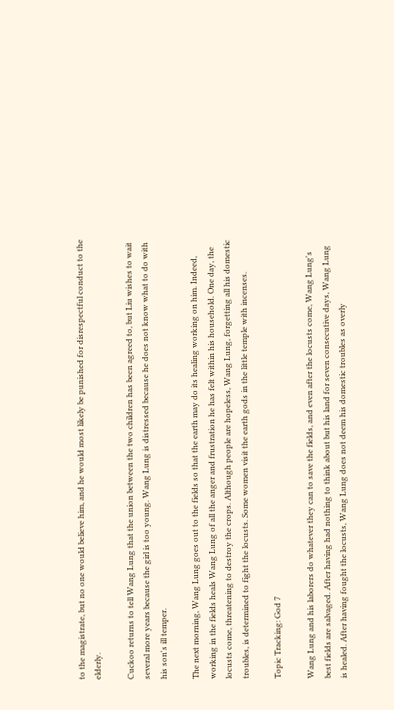to the magistrate, but no one would believe him, and he would most likely be punished for disrespectful conduct to the elderly.

Cuckoo returns to tell Wang Lung that the union between the two children has been agreed to, but Liu wishes to wait several more years because the girl is too young. Wang Lung is distressed because he does not know what to do with his son's ill temper.

The next morning, Wang Lung goes out to the fields so that the earth may do its healing working on him. Indeed, working in the fields heals Wang Lung of all the anger and frustration he has felt within his household. One day, the locusts come, threatening to destroy the crops. Although people are hopeless, Wang Lung, forgetting all his domestic troubles, is determined to fight the locusts. Some women visit the earth gods in the little temple with incenses.

Topic Tracking: God 7

Wang Lung and his laborers do whatever they can to save the fields, and even after the locusts come, Wang Lung's best fields are salvaged. After having had nothing to think about but his land for seven consecutive days, Wang Lung is healed. After having fought the locusts, Wang Lung does not deem his domestic troubles as overly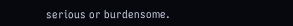serious or burdensome.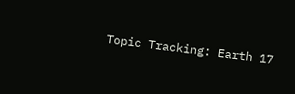Topic Tracking: Earth 17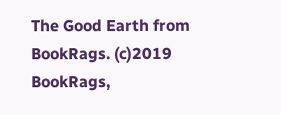The Good Earth from BookRags. (c)2019 BookRags,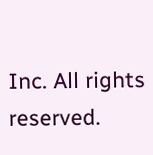Inc. All rights reserved.